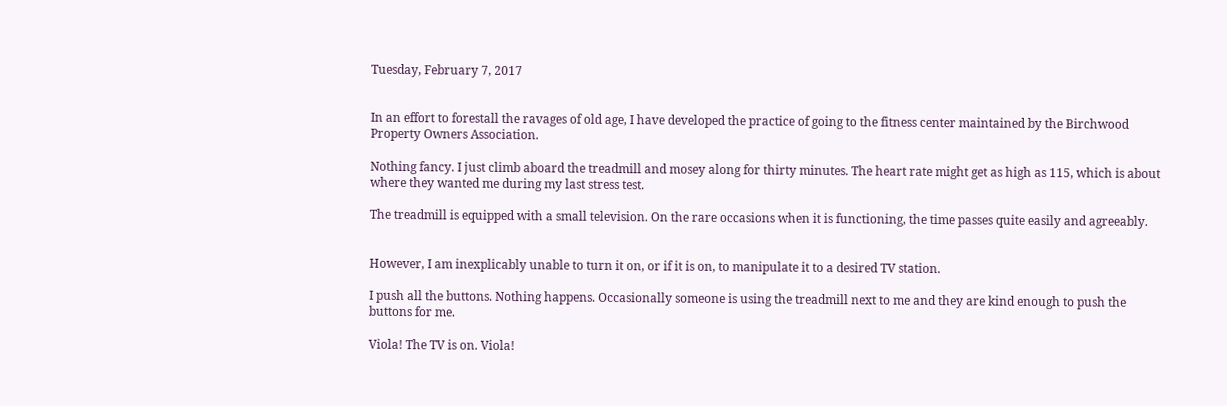Tuesday, February 7, 2017


In an effort to forestall the ravages of old age, I have developed the practice of going to the fitness center maintained by the Birchwood Property Owners Association.

Nothing fancy. I just climb aboard the treadmill and mosey along for thirty minutes. The heart rate might get as high as 115, which is about where they wanted me during my last stress test.

The treadmill is equipped with a small television. On the rare occasions when it is functioning, the time passes quite easily and agreeably.


However, I am inexplicably unable to turn it on, or if it is on, to manipulate it to a desired TV station.

I push all the buttons. Nothing happens. Occasionally someone is using the treadmill next to me and they are kind enough to push the buttons for me.

Viola! The TV is on. Viola!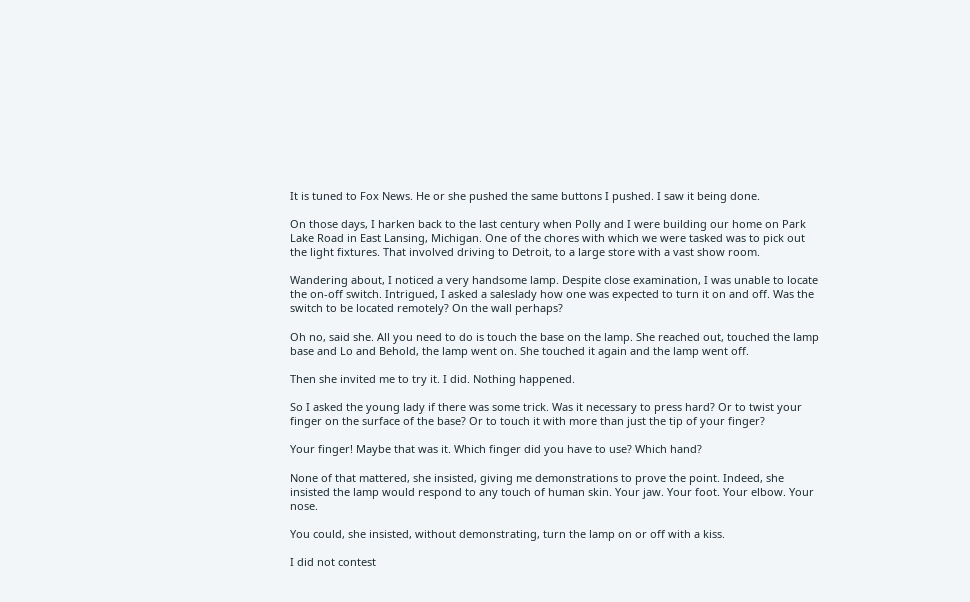It is tuned to Fox News. He or she pushed the same buttons I pushed. I saw it being done.

On those days, I harken back to the last century when Polly and I were building our home on Park Lake Road in East Lansing, Michigan. One of the chores with which we were tasked was to pick out the light fixtures. That involved driving to Detroit, to a large store with a vast show room.

Wandering about, I noticed a very handsome lamp. Despite close examination, I was unable to locate the on-off switch. Intrigued, I asked a saleslady how one was expected to turn it on and off. Was the switch to be located remotely? On the wall perhaps?

Oh no, said she. All you need to do is touch the base on the lamp. She reached out, touched the lamp base and Lo and Behold, the lamp went on. She touched it again and the lamp went off.

Then she invited me to try it. I did. Nothing happened.

So I asked the young lady if there was some trick. Was it necessary to press hard? Or to twist your finger on the surface of the base? Or to touch it with more than just the tip of your finger?

Your finger! Maybe that was it. Which finger did you have to use? Which hand?

None of that mattered, she insisted, giving me demonstrations to prove the point. Indeed, she insisted the lamp would respond to any touch of human skin. Your jaw. Your foot. Your elbow. Your nose.

You could, she insisted, without demonstrating, turn the lamp on or off with a kiss.

I did not contest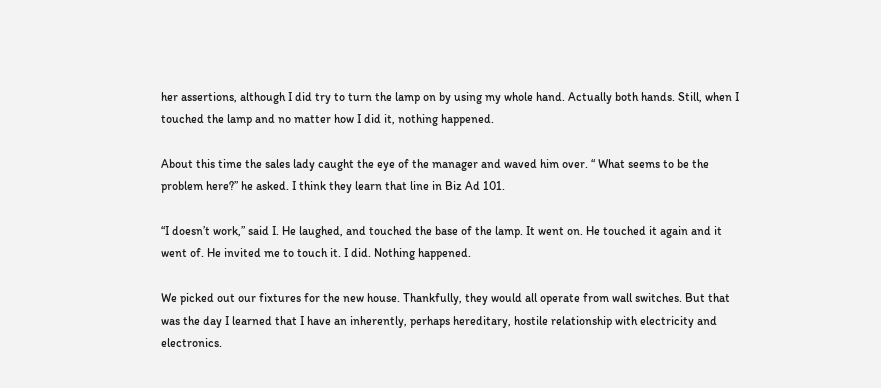her assertions, although I did try to turn the lamp on by using my whole hand. Actually both hands. Still, when I touched the lamp and no matter how I did it, nothing happened.

About this time the sales lady caught the eye of the manager and waved him over. “ What seems to be the problem here?” he asked. I think they learn that line in Biz Ad 101.

“I doesn’t work,” said I. He laughed, and touched the base of the lamp. It went on. He touched it again and it went of. He invited me to touch it. I did. Nothing happened.

We picked out our fixtures for the new house. Thankfully, they would all operate from wall switches. But that was the day I learned that I have an inherently, perhaps hereditary, hostile relationship with electricity and electronics.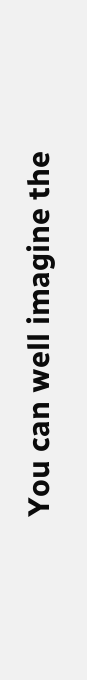You can well imagine the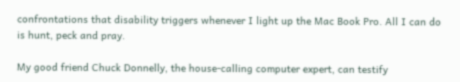confrontations that disability triggers whenever I light up the Mac Book Pro. All I can do is hunt, peck and pray.

My good friend Chuck Donnelly, the house-calling computer expert, can testify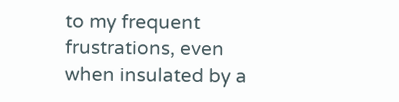to my frequent frustrations, even when insulated by a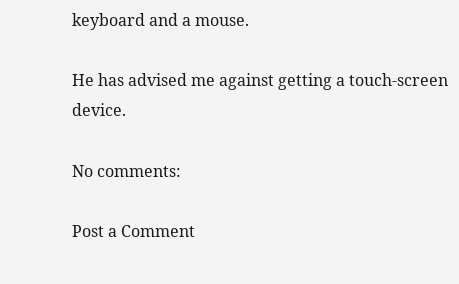keyboard and a mouse.

He has advised me against getting a touch-screen device.

No comments:

Post a Comment